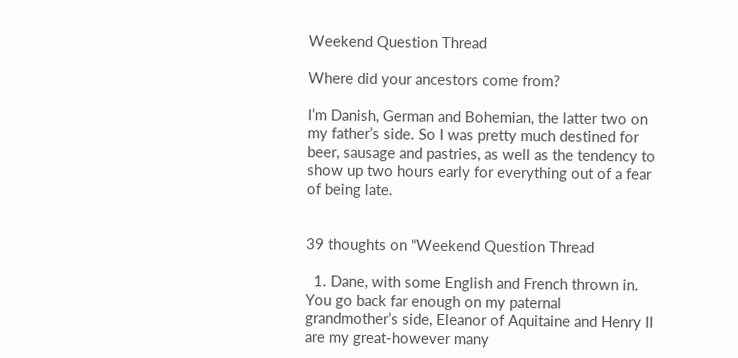Weekend Question Thread

Where did your ancestors come from?

I’m Danish, German and Bohemian, the latter two on my father’s side. So I was pretty much destined for beer, sausage and pastries, as well as the tendency to show up two hours early for everything out of a fear of being late.


39 thoughts on “Weekend Question Thread

  1. Dane, with some English and French thrown in. You go back far enough on my paternal grandmother’s side, Eleanor of Aquitaine and Henry II are my great-however many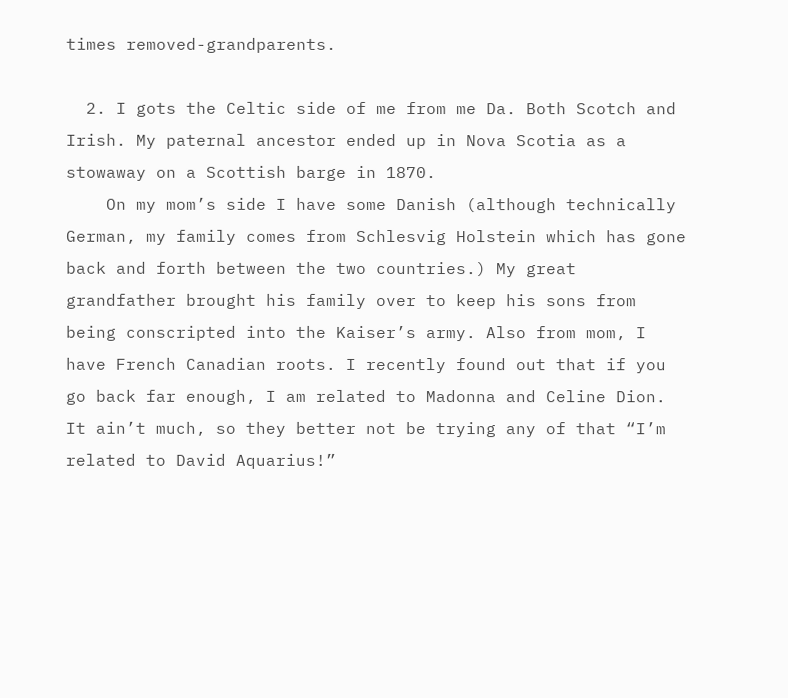times removed-grandparents.

  2. I gots the Celtic side of me from me Da. Both Scotch and Irish. My paternal ancestor ended up in Nova Scotia as a stowaway on a Scottish barge in 1870.
    On my mom’s side I have some Danish (although technically German, my family comes from Schlesvig Holstein which has gone back and forth between the two countries.) My great grandfather brought his family over to keep his sons from being conscripted into the Kaiser’s army. Also from mom, I have French Canadian roots. I recently found out that if you go back far enough, I am related to Madonna and Celine Dion. It ain’t much, so they better not be trying any of that “I’m related to David Aquarius!”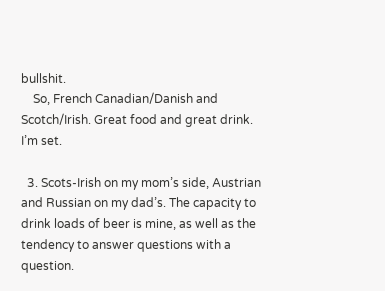bullshit.
    So, French Canadian/Danish and Scotch/Irish. Great food and great drink. I’m set.

  3. Scots-Irish on my mom’s side, Austrian and Russian on my dad’s. The capacity to drink loads of beer is mine, as well as the tendency to answer questions with a question.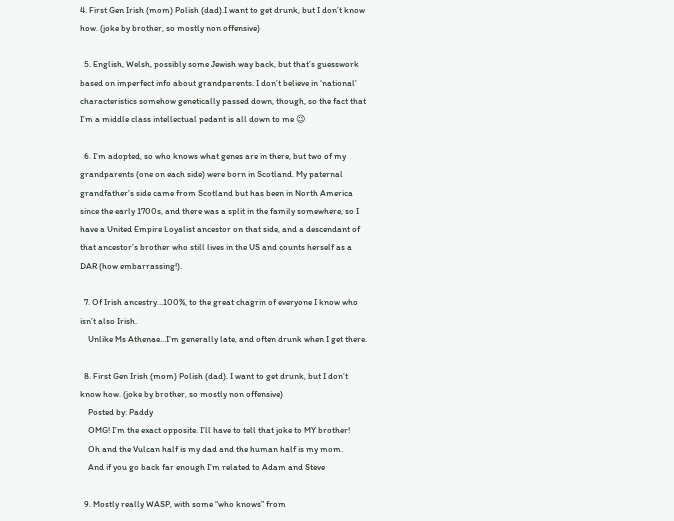4. First Gen Irish (mom) Polish (dad).I want to get drunk, but I don’t know how. (joke by brother, so mostly non offensive)

  5. English, Welsh, possibly some Jewish way back, but that’s guesswork based on imperfect info about grandparents. I don’t believe in ‘national’ characteristics somehow genetically passed down, though, so the fact that I’m a middle class intellectual pedant is all down to me 😉

  6. I’m adopted, so who knows what genes are in there, but two of my grandparents (one on each side) were born in Scotland. My paternal grandfather’s side came from Scotland but has been in North America since the early 1700s, and there was a split in the family somewhere, so I have a United Empire Loyalist ancestor on that side, and a descendant of that ancestor’s brother who still lives in the US and counts herself as a DAR (how embarrassing!).

  7. Of Irish ancestry…100%, to the great chagrin of everyone I know who isn’t also Irish.
    Unlike Ms Athenae…I’m generally late, and often drunk when I get there.

  8. First Gen Irish (mom) Polish (dad). I want to get drunk, but I don’t know how. (joke by brother, so mostly non offensive)
    Posted by: Paddy
    OMG! I’m the exact opposite. I’ll have to tell that joke to MY brother!
    Oh and the Vulcan half is my dad and the human half is my mom.
    And if you go back far enough I’m related to Adam and Steve

  9. Mostly really WASP, with some “who knows” from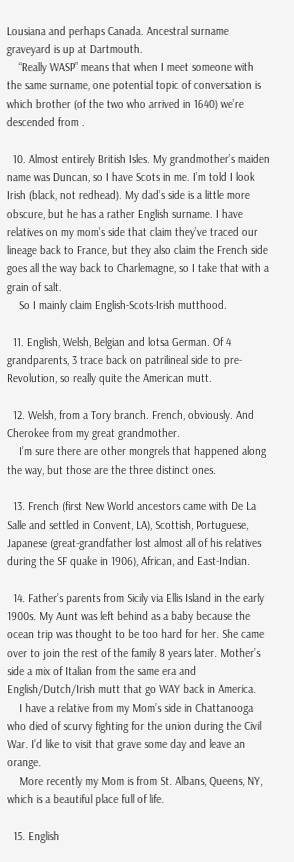Lousiana and perhaps Canada. Ancestral surname graveyard is up at Dartmouth.
    “Really WASP” means that when I meet someone with the same surname, one potential topic of conversation is which brother (of the two who arrived in 1640) we’re descended from .

  10. Almost entirely British Isles. My grandmother’s maiden name was Duncan, so I have Scots in me. I’m told I look Irish (black, not redhead). My dad’s side is a little more obscure, but he has a rather English surname. I have relatives on my mom’s side that claim they’ve traced our lineage back to France, but they also claim the French side goes all the way back to Charlemagne, so I take that with a grain of salt.
    So I mainly claim English-Scots-Irish mutthood.

  11. English, Welsh, Belgian and lotsa German. Of 4 grandparents, 3 trace back on patrilineal side to pre-Revolution, so really quite the American mutt.

  12. Welsh, from a Tory branch. French, obviously. And Cherokee from my great grandmother.
    I’m sure there are other mongrels that happened along the way, but those are the three distinct ones.

  13. French (first New World ancestors came with De La Salle and settled in Convent, LA), Scottish, Portuguese, Japanese (great-grandfather lost almost all of his relatives during the SF quake in 1906), African, and East-Indian.

  14. Father’s parents from Sicily via Ellis Island in the early 1900s. My Aunt was left behind as a baby because the ocean trip was thought to be too hard for her. She came over to join the rest of the family 8 years later. Mother’s side a mix of Italian from the same era and English/Dutch/Irish mutt that go WAY back in America.
    I have a relative from my Mom’s side in Chattanooga who died of scurvy fighting for the union during the Civil War. I’d like to visit that grave some day and leave an orange.
    More recently my Mom is from St. Albans, Queens, NY, which is a beautiful place full of life.

  15. English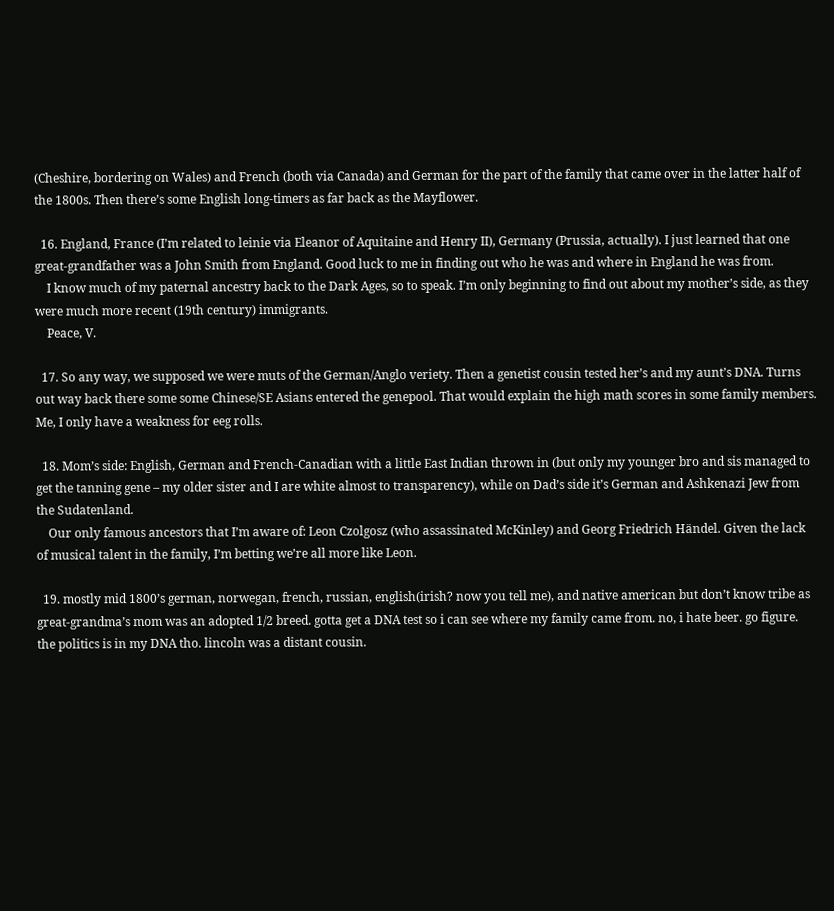(Cheshire, bordering on Wales) and French (both via Canada) and German for the part of the family that came over in the latter half of the 1800s. Then there’s some English long-timers as far back as the Mayflower.

  16. England, France (I’m related to leinie via Eleanor of Aquitaine and Henry II), Germany (Prussia, actually). I just learned that one great-grandfather was a John Smith from England. Good luck to me in finding out who he was and where in England he was from.
    I know much of my paternal ancestry back to the Dark Ages, so to speak. I’m only beginning to find out about my mother’s side, as they were much more recent (19th century) immigrants.
    Peace, V.

  17. So any way, we supposed we were muts of the German/Anglo veriety. Then a genetist cousin tested her’s and my aunt’s DNA. Turns out way back there some some Chinese/SE Asians entered the genepool. That would explain the high math scores in some family members. Me, I only have a weakness for eeg rolls.

  18. Mom’s side: English, German and French-Canadian with a little East Indian thrown in (but only my younger bro and sis managed to get the tanning gene – my older sister and I are white almost to transparency), while on Dad’s side it’s German and Ashkenazi Jew from the Sudatenland.
    Our only famous ancestors that I’m aware of: Leon Czolgosz (who assassinated McKinley) and Georg Friedrich Händel. Given the lack of musical talent in the family, I’m betting we’re all more like Leon.

  19. mostly mid 1800’s german, norwegan, french, russian, english(irish? now you tell me), and native american but don’t know tribe as great-grandma’s mom was an adopted 1/2 breed. gotta get a DNA test so i can see where my family came from. no, i hate beer. go figure. the politics is in my DNA tho. lincoln was a distant cousin.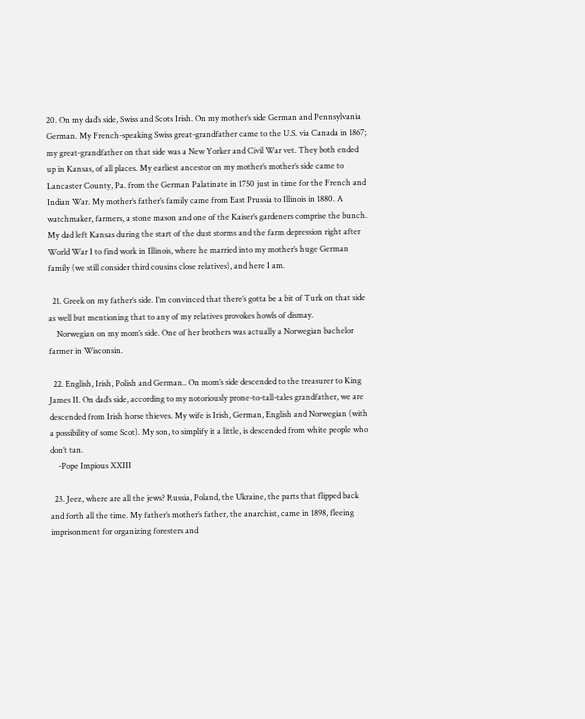20. On my dad’s side, Swiss and Scots Irish. On my mother’s side German and Pennsylvania German. My French-speaking Swiss great-grandfather came to the U.S. via Canada in 1867; my great-grandfather on that side was a New Yorker and Civil War vet. They both ended up in Kansas, of all places. My earliest ancestor on my mother’s mother’s side came to Lancaster County, Pa. from the German Palatinate in 1750 just in time for the French and Indian War. My mother’s father’s family came from East Prussia to Illinois in 1880. A watchmaker, farmers, a stone mason and one of the Kaiser’s gardeners comprise the bunch. My dad left Kansas during the start of the dust storms and the farm depression right after World War I to find work in Illinois, where he married into my mother’s huge German family (we still consider third cousins close relatives), and here I am.

  21. Greek on my father’s side. I’m convinced that there’s gotta be a bit of Turk on that side as well but mentioning that to any of my relatives provokes howls of dismay.
    Norwegian on my mom’s side. One of her brothers was actually a Norwegian bachelor farmer in Wisconsin.

  22. English, Irish, Polish and German.. On mom’s side descended to the treasurer to King James II. On dad’s side, according to my notoriously prone-to-tall-tales grandfather, we are descended from Irish horse thieves. My wife is Irish, German, English and Norwegian (with a possibility of some Scot). My son, to simplify it a little, is descended from white people who don’t tan.
    -Pope Impious XXIII

  23. Jeez, where are all the jews? Russia, Poland, the Ukraine, the parts that flipped back and forth all the time. My father’s mother’s father, the anarchist, came in 1898, fleeing imprisonment for organizing foresters and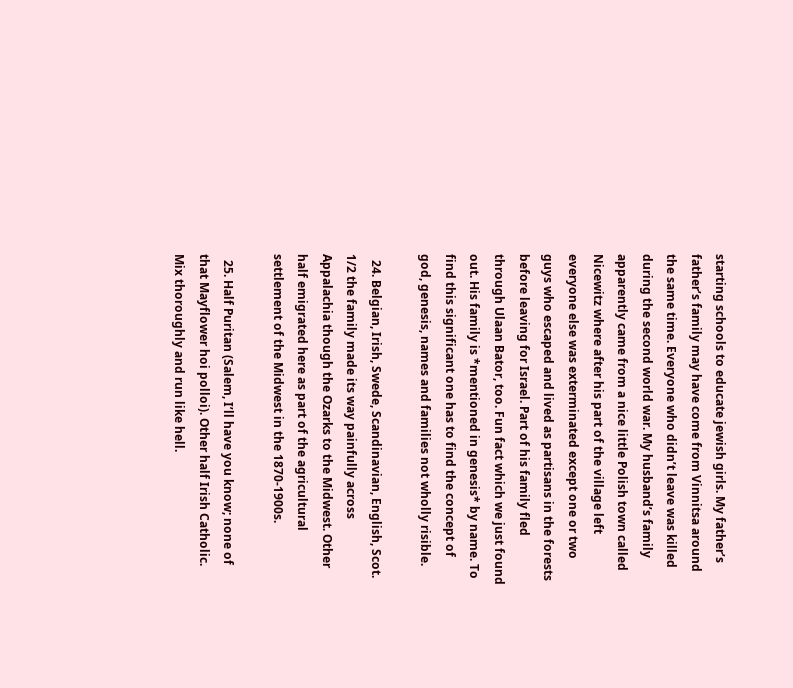starting schools to educate jewish girls. My father’s father’s family may have come from Vinnitsa around the same time. Everyone who didn’t leave was killed during the second world war. My husband’s family apparently came from a nice little Polish town called Nicewitz where after his part of the village left everyone else was exterminated except one or two guys who escaped and lived as partisans in the forests before leaving for Israel. Part of his family fled through Ulaan Bator, too. Fun fact which we just found out. His family is *mentioned in genesis* by name. To find this significant one has to find the concept of god, genesis, names and families not wholly risible.

  24. Belgian, Irish, Swede, Scandinavian, English, Scot. 1/2 the family made its way painfully across Appalachia though the Ozarks to the Midwest. Other half emigrated here as part of the agricultural settlement of the Midwest in the 1870-1900s.

  25. Half Puritan (Salem, I’ll have you know; none of that Mayflower hoi polloi). Other half Irish Catholic. Mix thoroughly and run like hell.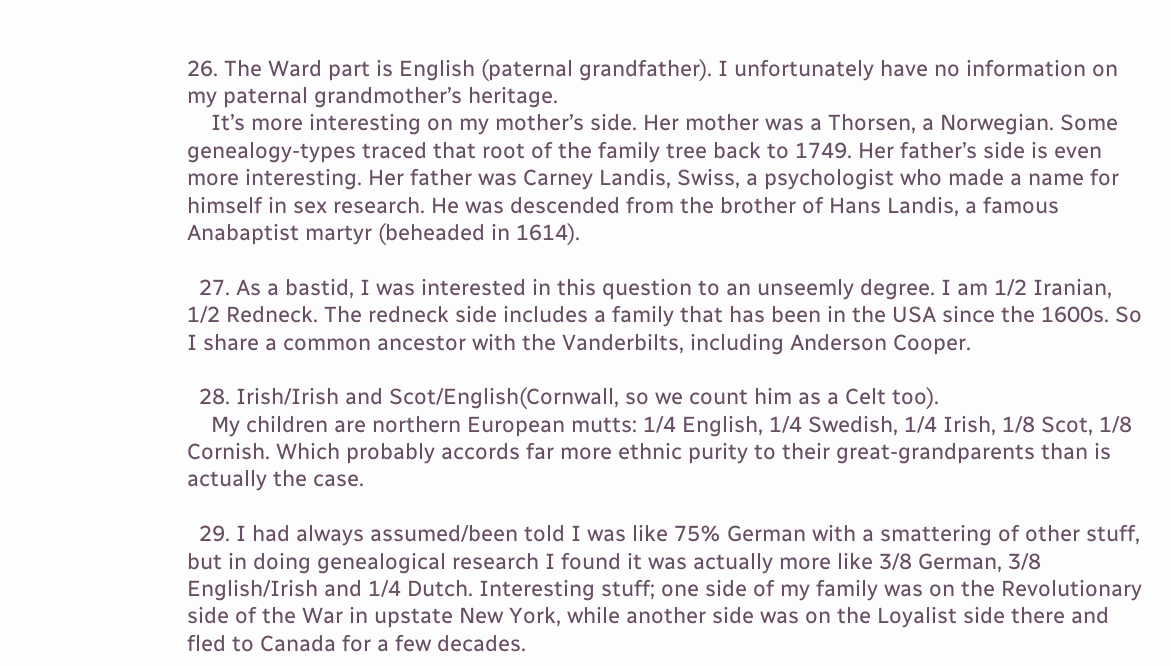26. The Ward part is English (paternal grandfather). I unfortunately have no information on my paternal grandmother’s heritage.
    It’s more interesting on my mother’s side. Her mother was a Thorsen, a Norwegian. Some genealogy-types traced that root of the family tree back to 1749. Her father’s side is even more interesting. Her father was Carney Landis, Swiss, a psychologist who made a name for himself in sex research. He was descended from the brother of Hans Landis, a famous Anabaptist martyr (beheaded in 1614).

  27. As a bastid, I was interested in this question to an unseemly degree. I am 1/2 Iranian, 1/2 Redneck. The redneck side includes a family that has been in the USA since the 1600s. So I share a common ancestor with the Vanderbilts, including Anderson Cooper.

  28. Irish/Irish and Scot/English(Cornwall, so we count him as a Celt too).
    My children are northern European mutts: 1/4 English, 1/4 Swedish, 1/4 Irish, 1/8 Scot, 1/8 Cornish. Which probably accords far more ethnic purity to their great-grandparents than is actually the case.

  29. I had always assumed/been told I was like 75% German with a smattering of other stuff, but in doing genealogical research I found it was actually more like 3/8 German, 3/8 English/Irish and 1/4 Dutch. Interesting stuff; one side of my family was on the Revolutionary side of the War in upstate New York, while another side was on the Loyalist side there and fled to Canada for a few decades.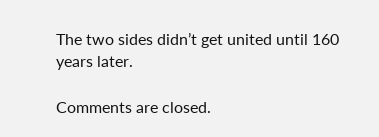The two sides didn’t get united until 160 years later.

Comments are closed.